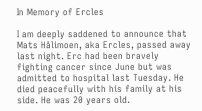In Memory of Ercles

I am deeply saddened to announce that Mats Hålimoen, aka Ercles, passed away last night. Erc had been bravely fighting cancer since June but was admitted to hospital last Tuesday. He died peacefully with his family at his side. He was 20 years old.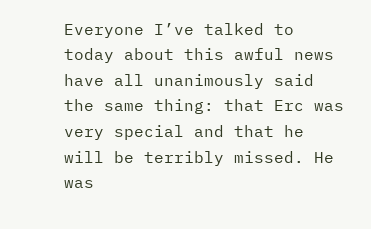Everyone I’ve talked to today about this awful news have all unanimously said the same thing: that Erc was very special and that he will be terribly missed. He was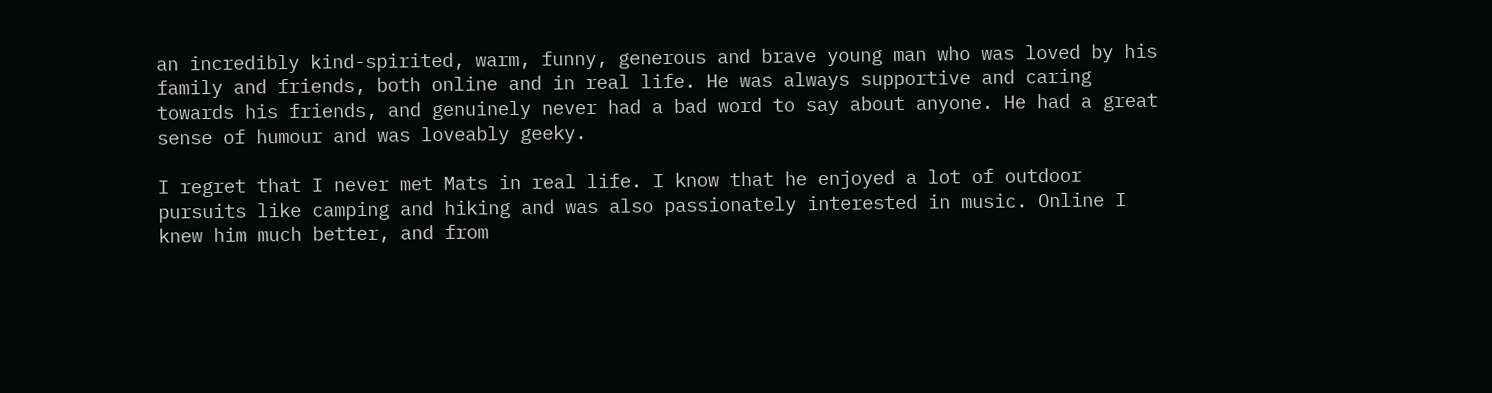an incredibly kind-spirited, warm, funny, generous and brave young man who was loved by his family and friends, both online and in real life. He was always supportive and caring towards his friends, and genuinely never had a bad word to say about anyone. He had a great sense of humour and was loveably geeky.

I regret that I never met Mats in real life. I know that he enjoyed a lot of outdoor pursuits like camping and hiking and was also passionately interested in music. Online I knew him much better, and from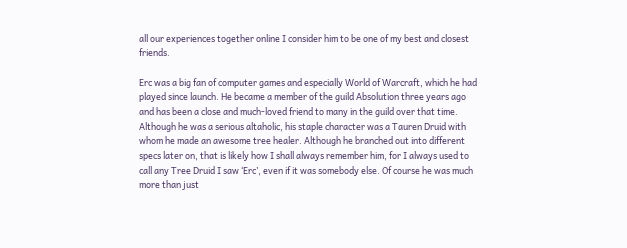all our experiences together online I consider him to be one of my best and closest friends.

Erc was a big fan of computer games and especially World of Warcraft, which he had played since launch. He became a member of the guild Absolution three years ago and has been a close and much-loved friend to many in the guild over that time. Although he was a serious altaholic, his staple character was a Tauren Druid with whom he made an awesome tree healer. Although he branched out into different specs later on, that is likely how I shall always remember him, for I always used to call any Tree Druid I saw ‘Erc’, even if it was somebody else. Of course he was much more than just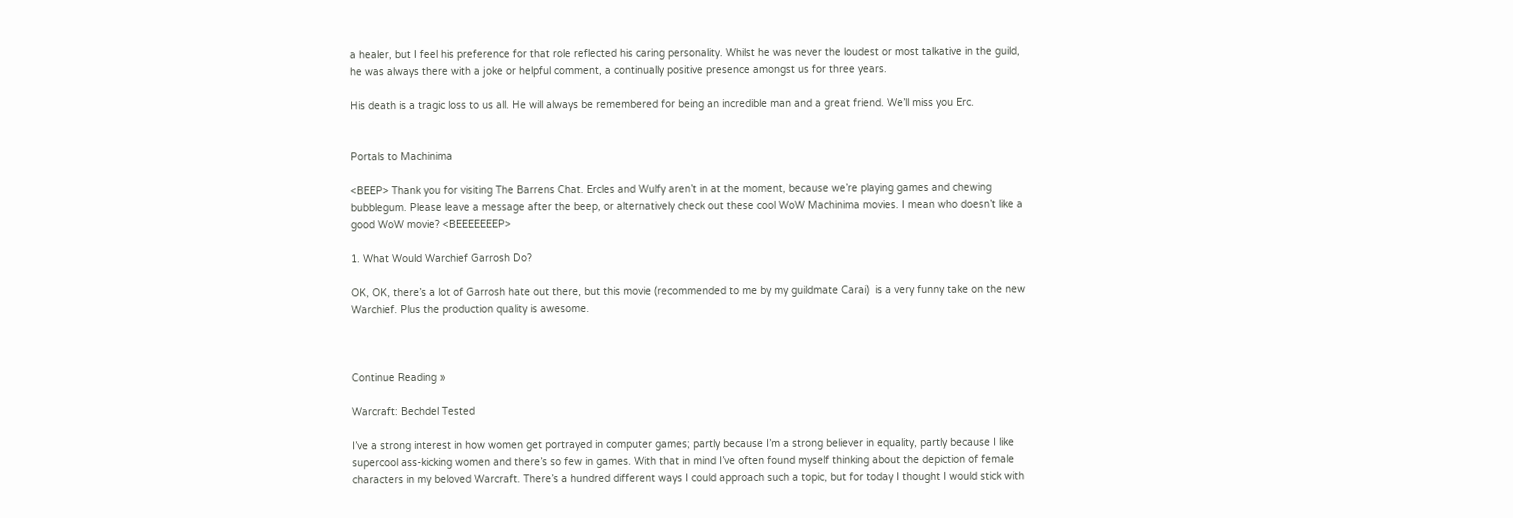a healer, but I feel his preference for that role reflected his caring personality. Whilst he was never the loudest or most talkative in the guild, he was always there with a joke or helpful comment, a continually positive presence amongst us for three years.

His death is a tragic loss to us all. He will always be remembered for being an incredible man and a great friend. We’ll miss you Erc.


Portals to Machinima

<BEEP> Thank you for visiting The Barrens Chat. Ercles and Wulfy aren’t in at the moment, because we’re playing games and chewing bubblegum. Please leave a message after the beep, or alternatively check out these cool WoW Machinima movies. I mean who doesn’t like a good WoW movie? <BEEEEEEEP>

1. What Would Warchief Garrosh Do?

OK, OK, there’s a lot of Garrosh hate out there, but this movie (recommended to me by my guildmate Carai)  is a very funny take on the new Warchief. Plus the production quality is awesome.



Continue Reading »

Warcraft: Bechdel Tested

I’ve a strong interest in how women get portrayed in computer games; partly because I’m a strong believer in equality, partly because I like supercool ass-kicking women and there’s so few in games. With that in mind I’ve often found myself thinking about the depiction of female characters in my beloved Warcraft. There’s a hundred different ways I could approach such a topic, but for today I thought I would stick with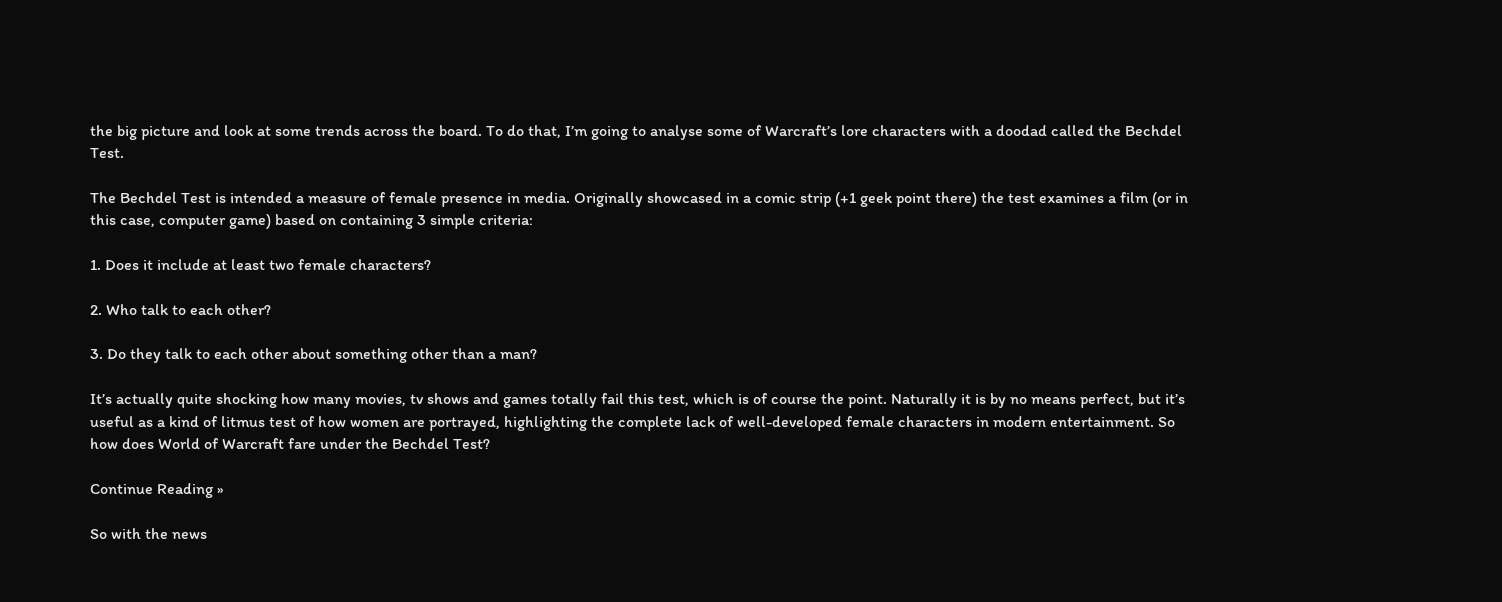the big picture and look at some trends across the board. To do that, I’m going to analyse some of Warcraft’s lore characters with a doodad called the Bechdel Test.

The Bechdel Test is intended a measure of female presence in media. Originally showcased in a comic strip (+1 geek point there) the test examines a film (or in this case, computer game) based on containing 3 simple criteria:

1. Does it include at least two female characters?

2. Who talk to each other?

3. Do they talk to each other about something other than a man?

It’s actually quite shocking how many movies, tv shows and games totally fail this test, which is of course the point. Naturally it is by no means perfect, but it’s useful as a kind of litmus test of how women are portrayed, highlighting the complete lack of well-developed female characters in modern entertainment. So how does World of Warcraft fare under the Bechdel Test?

Continue Reading »

So with the news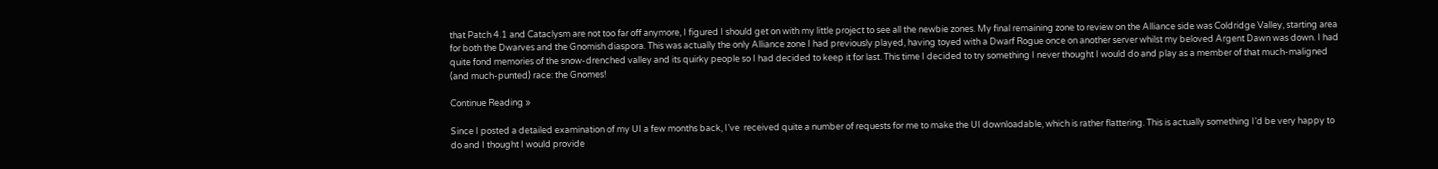that Patch 4.1 and Cataclysm are not too far off anymore, I figured I should get on with my little project to see all the newbie zones. My final remaining zone to review on the Alliance side was Coldridge Valley, starting area for both the Dwarves and the Gnomish diaspora. This was actually the only Alliance zone I had previously played, having toyed with a Dwarf Rogue once on another server whilst my beloved Argent Dawn was down. I had quite fond memories of the snow-drenched valley and its quirky people so I had decided to keep it for last. This time I decided to try something I never thought I would do and play as a member of that much-maligned (and much-punted) race: the Gnomes!

Continue Reading »

Since I posted a detailed examination of my UI a few months back, I’ve  received quite a number of requests for me to make the UI downloadable, which is rather flattering. This is actually something I’d be very happy to do and I thought I would provide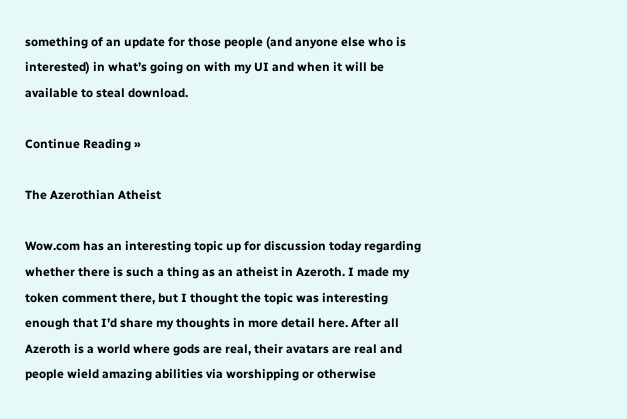something of an update for those people (and anyone else who is interested) in what’s going on with my UI and when it will be available to steal download.

Continue Reading »

The Azerothian Atheist

Wow.com has an interesting topic up for discussion today regarding whether there is such a thing as an atheist in Azeroth. I made my token comment there, but I thought the topic was interesting enough that I’d share my thoughts in more detail here. After all Azeroth is a world where gods are real, their avatars are real and people wield amazing abilities via worshipping or otherwise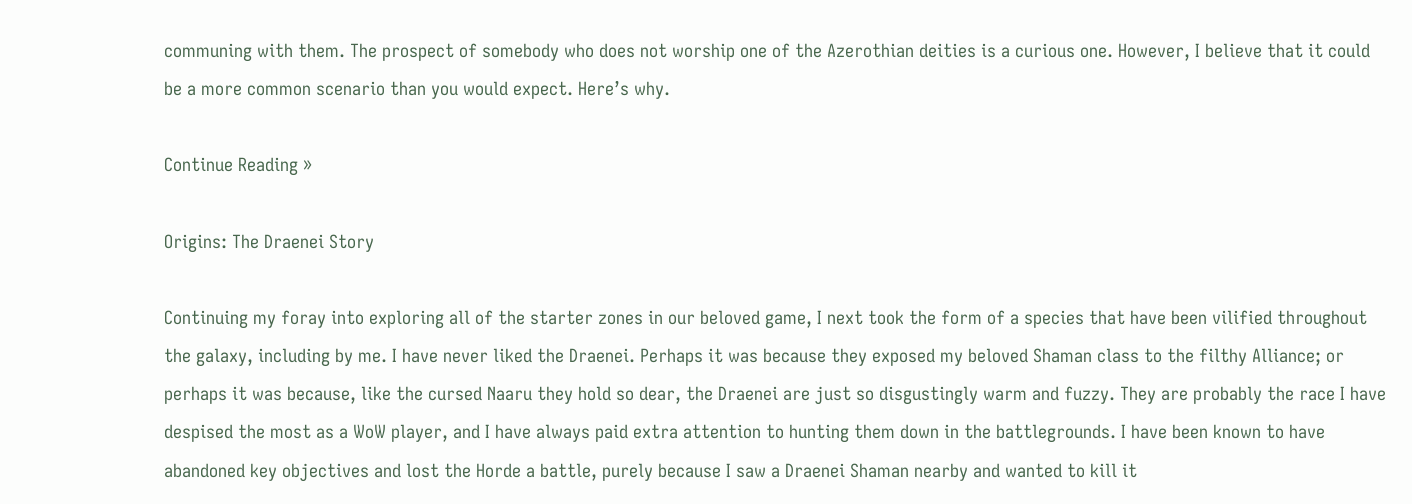communing with them. The prospect of somebody who does not worship one of the Azerothian deities is a curious one. However, I believe that it could be a more common scenario than you would expect. Here’s why.

Continue Reading »

Origins: The Draenei Story

Continuing my foray into exploring all of the starter zones in our beloved game, I next took the form of a species that have been vilified throughout the galaxy, including by me. I have never liked the Draenei. Perhaps it was because they exposed my beloved Shaman class to the filthy Alliance; or perhaps it was because, like the cursed Naaru they hold so dear, the Draenei are just so disgustingly warm and fuzzy. They are probably the race I have despised the most as a WoW player, and I have always paid extra attention to hunting them down in the battlegrounds. I have been known to have abandoned key objectives and lost the Horde a battle, purely because I saw a Draenei Shaman nearby and wanted to kill it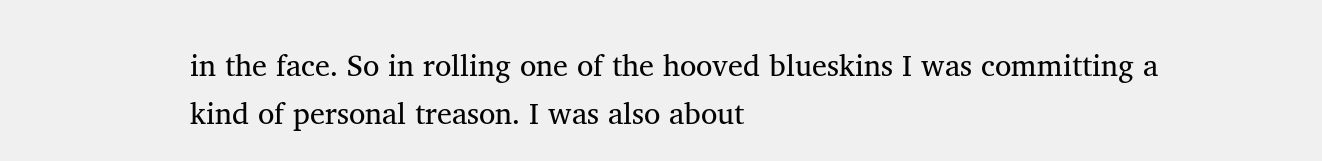in the face. So in rolling one of the hooved blueskins I was committing a kind of personal treason. I was also about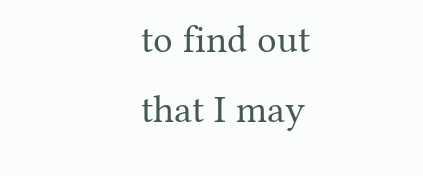to find out that I may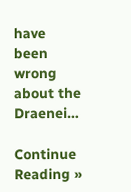have been wrong about the Draenei…

Continue Reading »